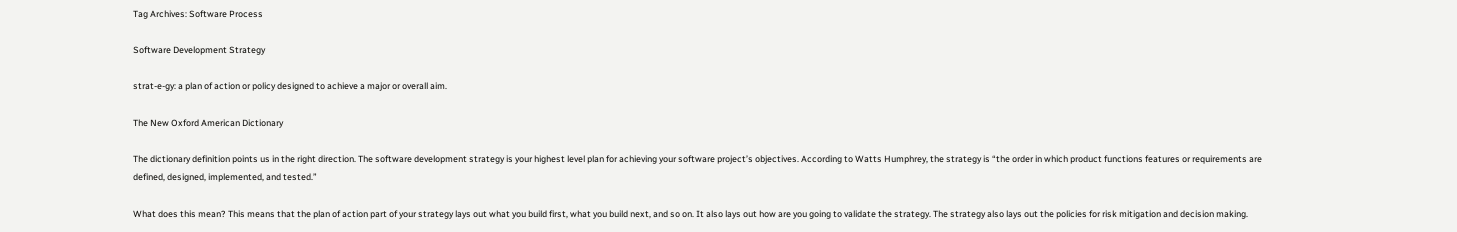Tag Archives: Software Process

Software Development Strategy

strat-e-gy: a plan of action or policy designed to achieve a major or overall aim.

The New Oxford American Dictionary

The dictionary definition points us in the right direction. The software development strategy is your highest level plan for achieving your software project’s objectives. According to Watts Humphrey, the strategy is “the order in which product functions features or requirements are defined, designed, implemented, and tested.”

What does this mean? This means that the plan of action part of your strategy lays out what you build first, what you build next, and so on. It also lays out how are you going to validate the strategy. The strategy also lays out the policies for risk mitigation and decision making.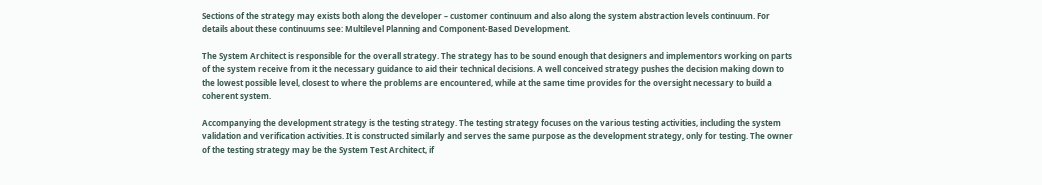Sections of the strategy may exists both along the developer – customer continuum and also along the system abstraction levels continuum. For details about these continuums see: Multilevel Planning and Component-Based Development.

The System Architect is responsible for the overall strategy. The strategy has to be sound enough that designers and implementors working on parts of the system receive from it the necessary guidance to aid their technical decisions. A well conceived strategy pushes the decision making down to the lowest possible level, closest to where the problems are encountered, while at the same time provides for the oversight necessary to build a coherent system.

Accompanying the development strategy is the testing strategy. The testing strategy focuses on the various testing activities, including the system validation and verification activities. It is constructed similarly and serves the same purpose as the development strategy, only for testing. The owner of the testing strategy may be the System Test Architect, if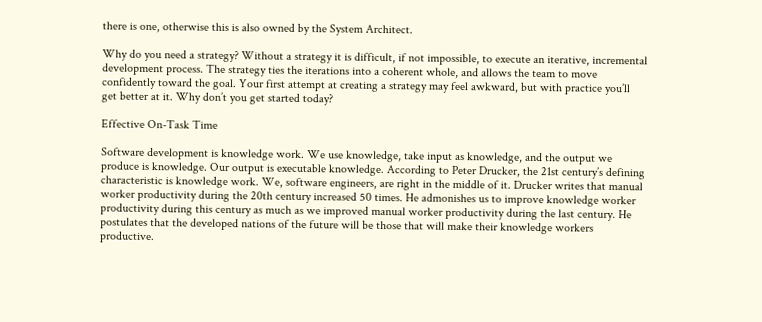there is one, otherwise this is also owned by the System Architect.

Why do you need a strategy? Without a strategy it is difficult, if not impossible, to execute an iterative, incremental development process. The strategy ties the iterations into a coherent whole, and allows the team to move confidently toward the goal. Your first attempt at creating a strategy may feel awkward, but with practice you’ll get better at it. Why don’t you get started today?

Effective On-Task Time

Software development is knowledge work. We use knowledge, take input as knowledge, and the output we produce is knowledge. Our output is executable knowledge. According to Peter Drucker, the 21st century’s defining characteristic is knowledge work. We, software engineers, are right in the middle of it. Drucker writes that manual worker productivity during the 20th century increased 50 times. He admonishes us to improve knowledge worker productivity during this century as much as we improved manual worker productivity during the last century. He postulates that the developed nations of the future will be those that will make their knowledge workers productive.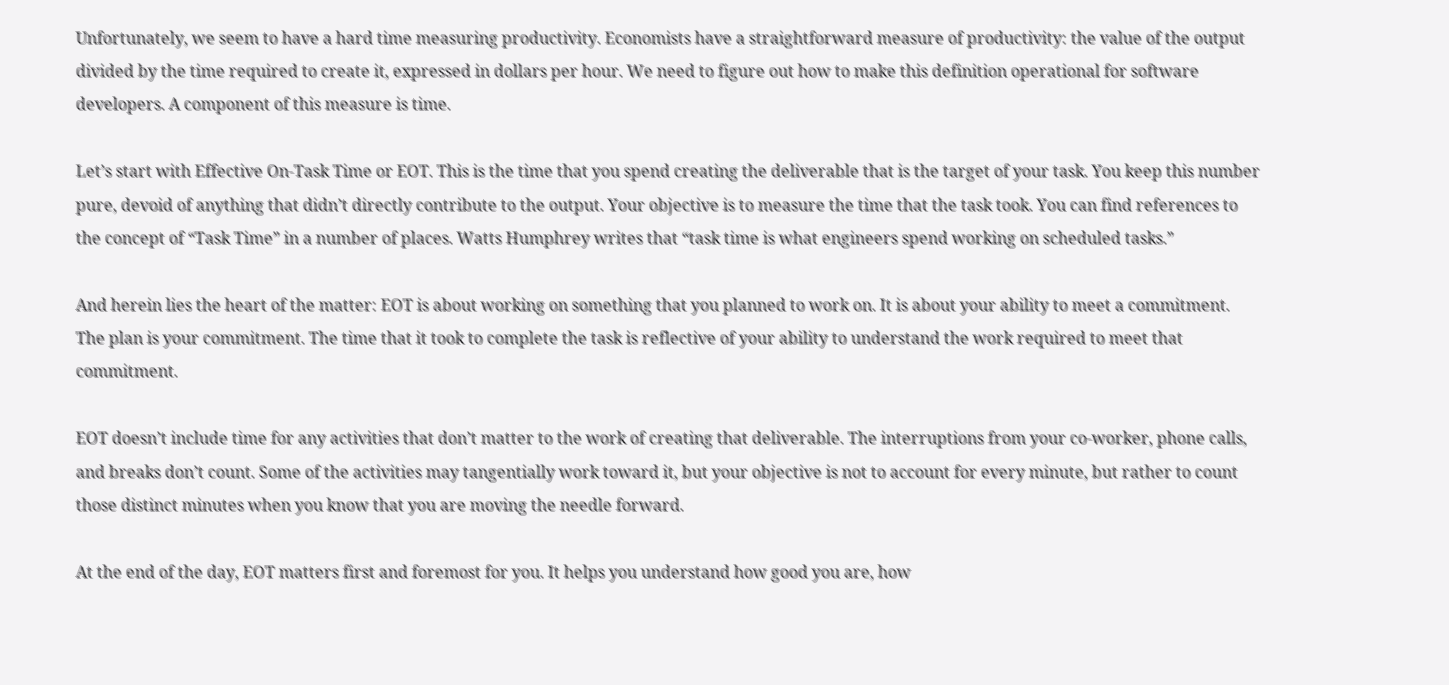Unfortunately, we seem to have a hard time measuring productivity. Economists have a straightforward measure of productivity: the value of the output divided by the time required to create it, expressed in dollars per hour. We need to figure out how to make this definition operational for software developers. A component of this measure is time.

Let’s start with Effective On-Task Time or EOT. This is the time that you spend creating the deliverable that is the target of your task. You keep this number pure, devoid of anything that didn’t directly contribute to the output. Your objective is to measure the time that the task took. You can find references to the concept of “Task Time” in a number of places. Watts Humphrey writes that “task time is what engineers spend working on scheduled tasks.”

And herein lies the heart of the matter: EOT is about working on something that you planned to work on. It is about your ability to meet a commitment. The plan is your commitment. The time that it took to complete the task is reflective of your ability to understand the work required to meet that commitment.

EOT doesn’t include time for any activities that don’t matter to the work of creating that deliverable. The interruptions from your co-worker, phone calls, and breaks don’t count. Some of the activities may tangentially work toward it, but your objective is not to account for every minute, but rather to count those distinct minutes when you know that you are moving the needle forward.

At the end of the day, EOT matters first and foremost for you. It helps you understand how good you are, how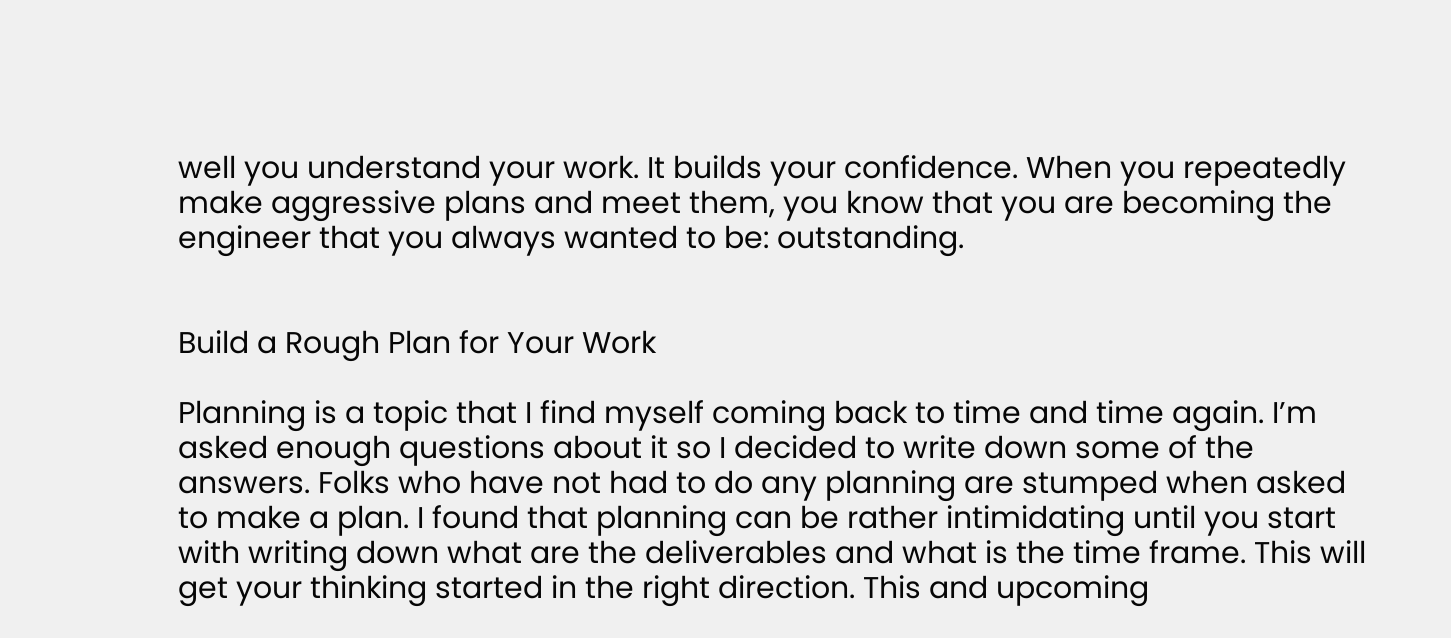well you understand your work. It builds your confidence. When you repeatedly make aggressive plans and meet them, you know that you are becoming the engineer that you always wanted to be: outstanding.


Build a Rough Plan for Your Work

Planning is a topic that I find myself coming back to time and time again. I’m asked enough questions about it so I decided to write down some of the answers. Folks who have not had to do any planning are stumped when asked to make a plan. I found that planning can be rather intimidating until you start with writing down what are the deliverables and what is the time frame. This will get your thinking started in the right direction. This and upcoming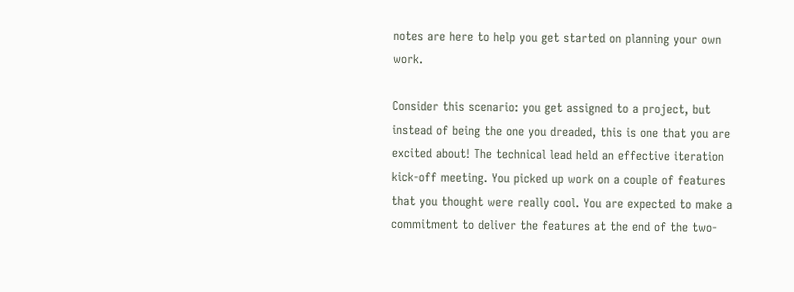notes are here to help you get started on planning your own work.

Consider this scenario: you get assigned to a project, but instead of being the one you dreaded, this is one that you are excited about! The technical lead held an effective iteration kick-off meeting. You picked up work on a couple of features that you thought were really cool. You are expected to make a commitment to deliver the features at the end of the two-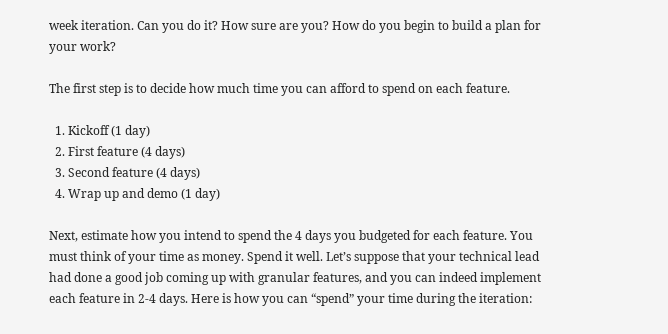week iteration. Can you do it? How sure are you? How do you begin to build a plan for your work?

The first step is to decide how much time you can afford to spend on each feature.

  1. Kickoff (1 day)
  2. First feature (4 days)
  3. Second feature (4 days)
  4. Wrap up and demo (1 day)

Next, estimate how you intend to spend the 4 days you budgeted for each feature. You must think of your time as money. Spend it well. Let’s suppose that your technical lead had done a good job coming up with granular features, and you can indeed implement each feature in 2-4 days. Here is how you can “spend” your time during the iteration: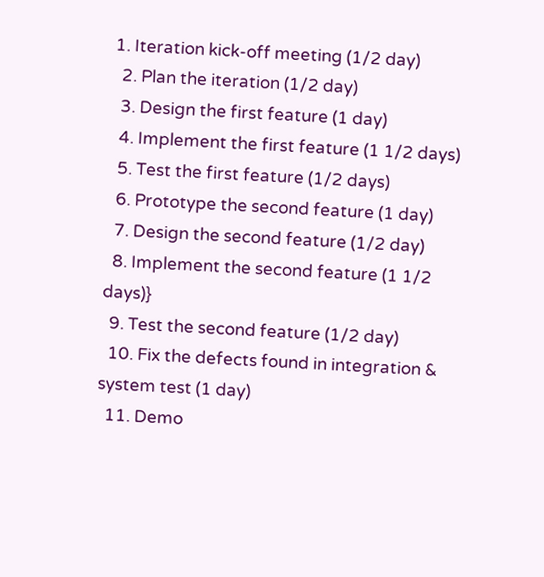1. Iteration kick-off meeting (1/2 day)
  2. Plan the iteration (1/2 day)
  3. Design the first feature (1 day)
  4. Implement the first feature (1 1/2 days)
  5. Test the first feature (1/2 days)
  6. Prototype the second feature (1 day)
  7. Design the second feature (1/2 day)
  8. Implement the second feature (1 1/2 days)}
  9. Test the second feature (1/2 day)
  10. Fix the defects found in integration & system test (1 day)
  11. Demo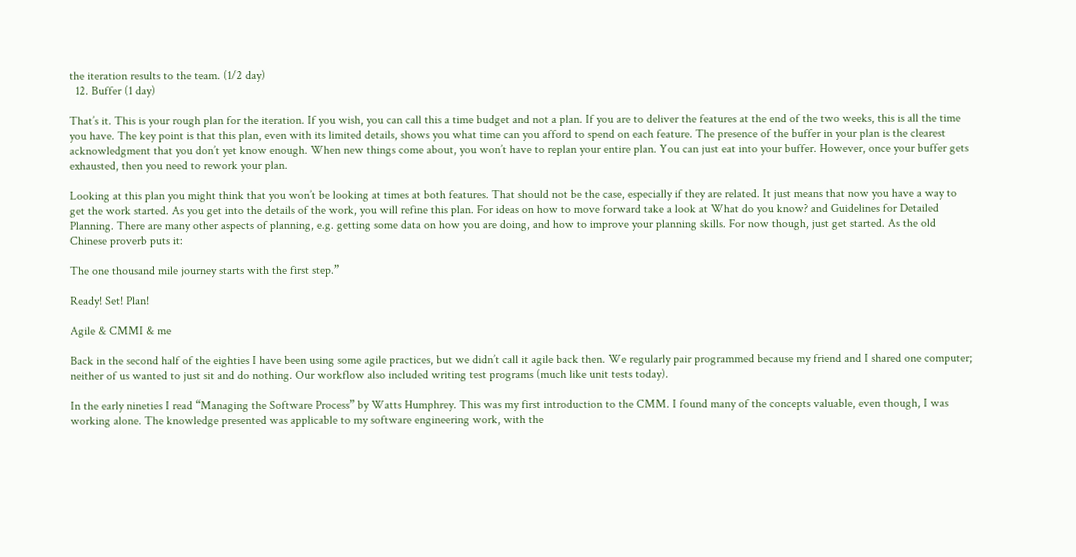the iteration results to the team. (1/2 day)
  12. Buffer (1 day)

That’s it. This is your rough plan for the iteration. If you wish, you can call this a time budget and not a plan. If you are to deliver the features at the end of the two weeks, this is all the time you have. The key point is that this plan, even with its limited details, shows you what time can you afford to spend on each feature. The presence of the buffer in your plan is the clearest acknowledgment that you don’t yet know enough. When new things come about, you won’t have to replan your entire plan. You can just eat into your buffer. However, once your buffer gets exhausted, then you need to rework your plan.

Looking at this plan you might think that you won’t be looking at times at both features. That should not be the case, especially if they are related. It just means that now you have a way to get the work started. As you get into the details of the work, you will refine this plan. For ideas on how to move forward take a look at What do you know? and Guidelines for Detailed Planning. There are many other aspects of planning, e.g. getting some data on how you are doing, and how to improve your planning skills. For now though, just get started. As the old Chinese proverb puts it:

The one thousand mile journey starts with the first step.”

Ready! Set! Plan!

Agile & CMMI & me

Back in the second half of the eighties I have been using some agile practices, but we didn’t call it agile back then. We regularly pair programmed because my friend and I shared one computer; neither of us wanted to just sit and do nothing. Our workflow also included writing test programs (much like unit tests today).

In the early nineties I read “Managing the Software Process” by Watts Humphrey. This was my first introduction to the CMM. I found many of the concepts valuable, even though, I was working alone. The knowledge presented was applicable to my software engineering work, with the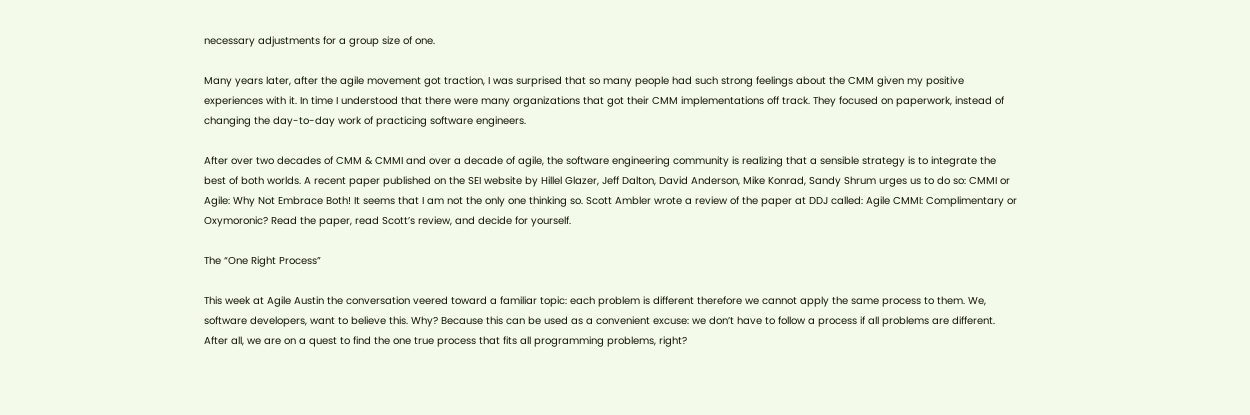necessary adjustments for a group size of one.

Many years later, after the agile movement got traction, I was surprised that so many people had such strong feelings about the CMM given my positive experiences with it. In time I understood that there were many organizations that got their CMM implementations off track. They focused on paperwork, instead of changing the day-to-day work of practicing software engineers.

After over two decades of CMM & CMMI and over a decade of agile, the software engineering community is realizing that a sensible strategy is to integrate the best of both worlds. A recent paper published on the SEI website by Hillel Glazer, Jeff Dalton, David Anderson, Mike Konrad, Sandy Shrum urges us to do so: CMMI or Agile: Why Not Embrace Both! It seems that I am not the only one thinking so. Scott Ambler wrote a review of the paper at DDJ called: Agile CMMI: Complimentary or Oxymoronic? Read the paper, read Scott’s review, and decide for yourself.

The “One Right Process”

This week at Agile Austin the conversation veered toward a familiar topic: each problem is different therefore we cannot apply the same process to them. We, software developers, want to believe this. Why? Because this can be used as a convenient excuse: we don’t have to follow a process if all problems are different. After all, we are on a quest to find the one true process that fits all programming problems, right?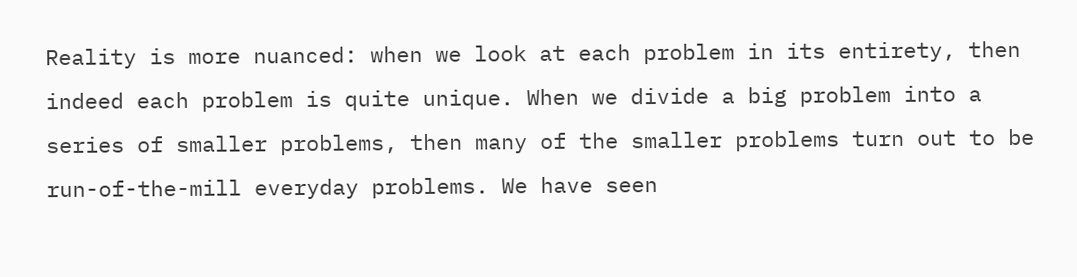Reality is more nuanced: when we look at each problem in its entirety, then indeed each problem is quite unique. When we divide a big problem into a series of smaller problems, then many of the smaller problems turn out to be run-of-the-mill everyday problems. We have seen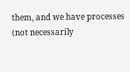them, and we have processes (not necessarily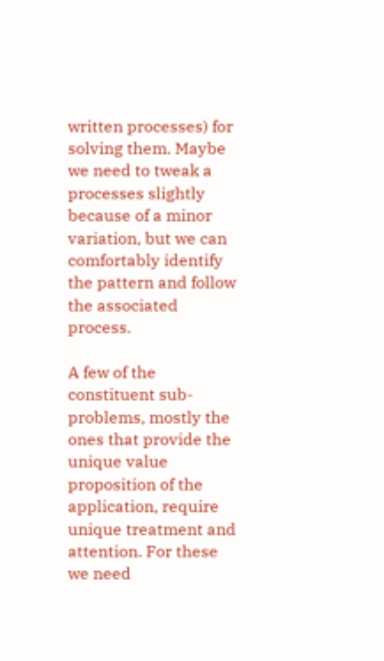written processes) for solving them. Maybe we need to tweak a processes slightly because of a minor variation, but we can comfortably identify the pattern and follow the associated process.

A few of the constituent sub-problems, mostly the ones that provide the unique value proposition of the application, require unique treatment and attention. For these we need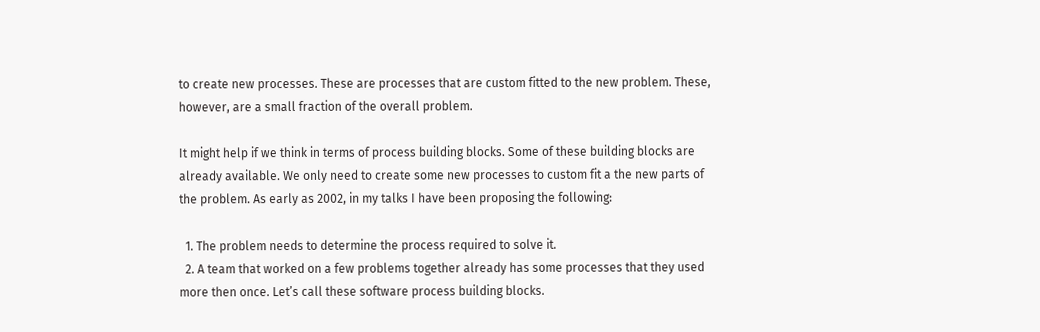to create new processes. These are processes that are custom fitted to the new problem. These, however, are a small fraction of the overall problem.

It might help if we think in terms of process building blocks. Some of these building blocks are already available. We only need to create some new processes to custom fit a the new parts of the problem. As early as 2002, in my talks I have been proposing the following:

  1. The problem needs to determine the process required to solve it.
  2. A team that worked on a few problems together already has some processes that they used more then once. Let’s call these software process building blocks.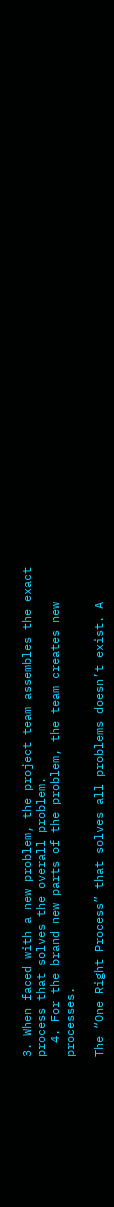3. When faced with a new problem, the project team assembles the exact process that solves the overall problem.
  4. For the brand new parts of the problem, the team creates new processes.

The “One Right Process” that solves all problems doesn’t exist. A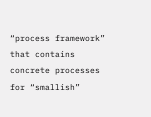“process framework” that contains concrete processes for “smallish”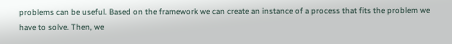problems can be useful. Based on the framework we can create an instance of a process that fits the problem we have to solve. Then, we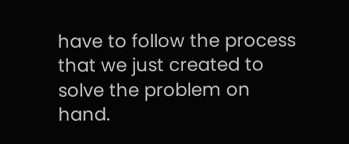have to follow the process that we just created to solve the problem on hand.